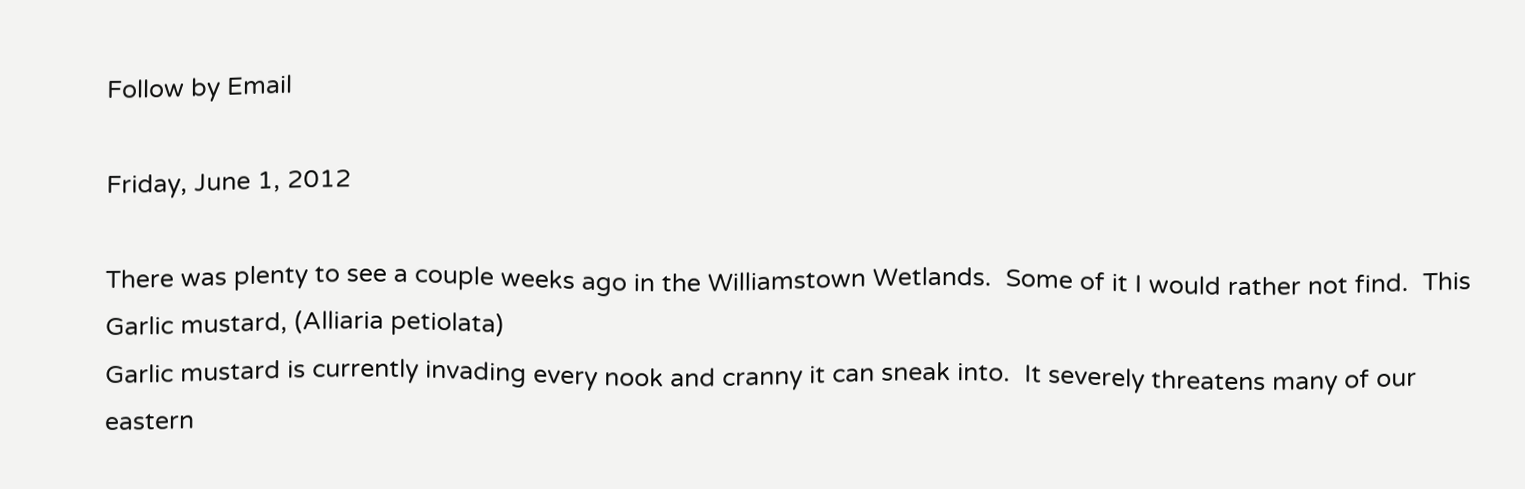Follow by Email

Friday, June 1, 2012

There was plenty to see a couple weeks ago in the Williamstown Wetlands.  Some of it I would rather not find.  This Garlic mustard, (Alliaria petiolata)
Garlic mustard is currently invading every nook and cranny it can sneak into.  It severely threatens many of our eastern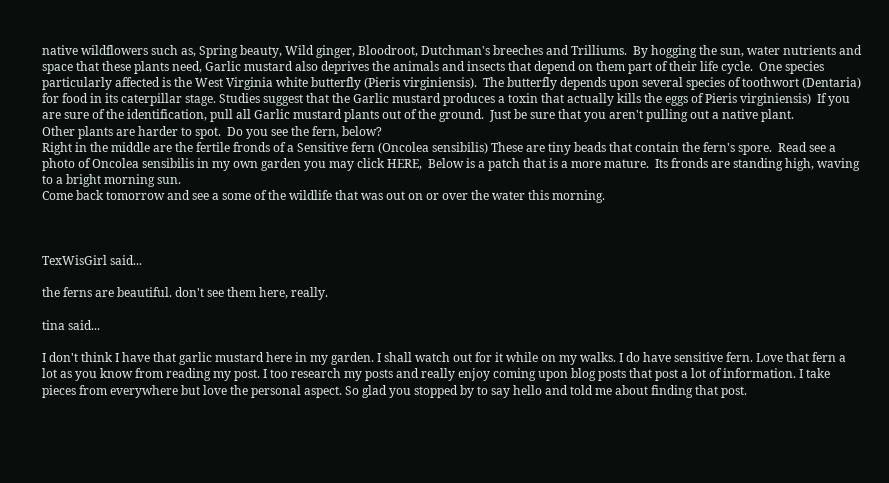native wildflowers such as, Spring beauty, Wild ginger, Bloodroot, Dutchman's breeches and Trilliums.  By hogging the sun, water nutrients and space that these plants need, Garlic mustard also deprives the animals and insects that depend on them part of their life cycle.  One species particularly affected is the West Virginia white butterfly (Pieris virginiensis).  The butterfly depends upon several species of toothwort (Dentaria) for food in its caterpillar stage. Studies suggest that the Garlic mustard produces a toxin that actually kills the eggs of Pieris virginiensis)  If you are sure of the identification, pull all Garlic mustard plants out of the ground.  Just be sure that you aren't pulling out a native plant.
Other plants are harder to spot.  Do you see the fern, below?
Right in the middle are the fertile fronds of a Sensitive fern (Oncolea sensibilis) These are tiny beads that contain the fern's spore.  Read see a photo of Oncolea sensibilis in my own garden you may click HERE,  Below is a patch that is a more mature.  Its fronds are standing high, waving to a bright morning sun.
Come back tomorrow and see a some of the wildlife that was out on or over the water this morning.



TexWisGirl said...

the ferns are beautiful. don't see them here, really.

tina said...

I don't think I have that garlic mustard here in my garden. I shall watch out for it while on my walks. I do have sensitive fern. Love that fern a lot as you know from reading my post. I too research my posts and really enjoy coming upon blog posts that post a lot of information. I take pieces from everywhere but love the personal aspect. So glad you stopped by to say hello and told me about finding that post.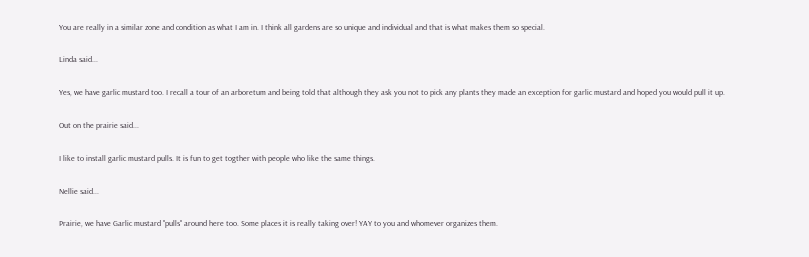You are really in a similar zone and condition as what I am in. I think all gardens are so unique and individual and that is what makes them so special.

Linda said...

Yes, we have garlic mustard too. I recall a tour of an arboretum and being told that although they ask you not to pick any plants they made an exception for garlic mustard and hoped you would pull it up.

Out on the prairie said...

I like to install garlic mustard pulls. It is fun to get togther with people who like the same things.

Nellie said...

Prairie, we have Garlic mustard "pulls" around here too. Some places it is really taking over! YAY to you and whomever organizes them.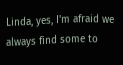Linda, yes, I'm afraid we always find some to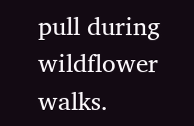pull during wildflower walks.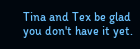Tina and Tex be glad you don't have it yet.